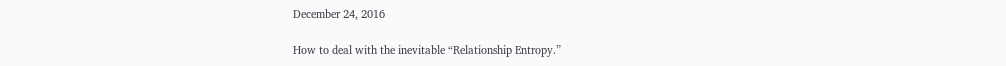December 24, 2016

How to deal with the inevitable “Relationship Entropy.”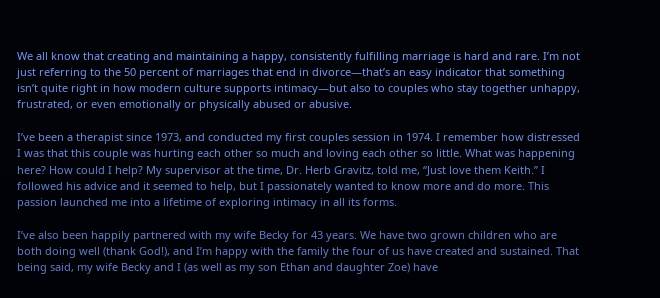We all know that creating and maintaining a happy, consistently fulfilling marriage is hard and rare. I’m not just referring to the 50 percent of marriages that end in divorce—that’s an easy indicator that something isn’t quite right in how modern culture supports intimacy—but also to couples who stay together unhappy, frustrated, or even emotionally or physically abused or abusive.

I’ve been a therapist since 1973, and conducted my first couples session in 1974. I remember how distressed I was that this couple was hurting each other so much and loving each other so little. What was happening here? How could I help? My supervisor at the time, Dr. Herb Gravitz, told me, “Just love them Keith.” I followed his advice and it seemed to help, but I passionately wanted to know more and do more. This passion launched me into a lifetime of exploring intimacy in all its forms.

I’ve also been happily partnered with my wife Becky for 43 years. We have two grown children who are both doing well (thank God!), and I’m happy with the family the four of us have created and sustained. That being said, my wife Becky and I (as well as my son Ethan and daughter Zoe) have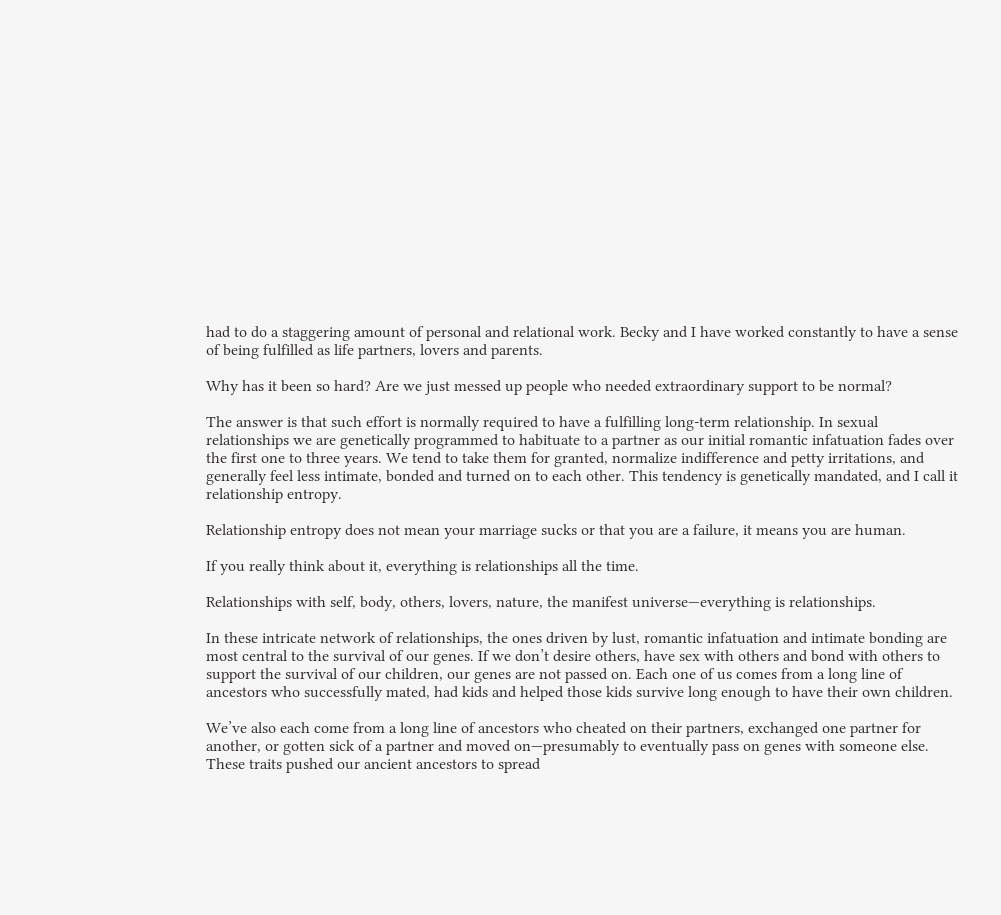had to do a staggering amount of personal and relational work. Becky and I have worked constantly to have a sense of being fulfilled as life partners, lovers and parents.

Why has it been so hard? Are we just messed up people who needed extraordinary support to be normal?

The answer is that such effort is normally required to have a fulfilling long-term relationship. In sexual relationships we are genetically programmed to habituate to a partner as our initial romantic infatuation fades over the first one to three years. We tend to take them for granted, normalize indifference and petty irritations, and generally feel less intimate, bonded and turned on to each other. This tendency is genetically mandated, and I call it relationship entropy.

Relationship entropy does not mean your marriage sucks or that you are a failure, it means you are human.

If you really think about it, everything is relationships all the time.

Relationships with self, body, others, lovers, nature, the manifest universe—everything is relationships.

In these intricate network of relationships, the ones driven by lust, romantic infatuation and intimate bonding are most central to the survival of our genes. If we don’t desire others, have sex with others and bond with others to support the survival of our children, our genes are not passed on. Each one of us comes from a long line of ancestors who successfully mated, had kids and helped those kids survive long enough to have their own children.

We’ve also each come from a long line of ancestors who cheated on their partners, exchanged one partner for another, or gotten sick of a partner and moved on—presumably to eventually pass on genes with someone else. These traits pushed our ancient ancestors to spread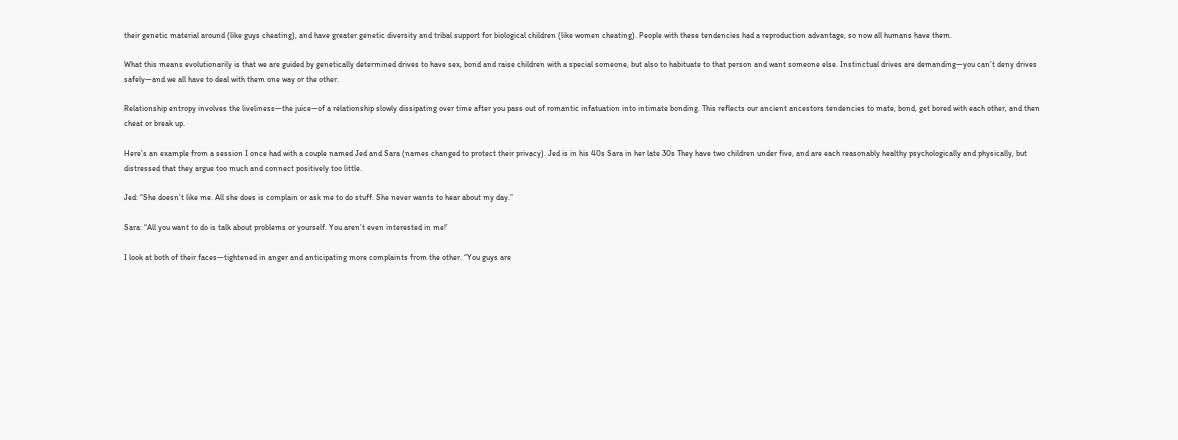their genetic material around (like guys cheating), and have greater genetic diversity and tribal support for biological children (like women cheating). People with these tendencies had a reproduction advantage, so now all humans have them.

What this means evolutionarily is that we are guided by genetically determined drives to have sex, bond and raise children with a special someone, but also to habituate to that person and want someone else. Instinctual drives are demanding—you can’t deny drives safely—and we all have to deal with them one way or the other.

Relationship entropy involves the liveliness—the juice—of a relationship slowly dissipating over time after you pass out of romantic infatuation into intimate bonding. This reflects our ancient ancestors tendencies to mate, bond, get bored with each other, and then cheat or break up.

Here’s an example from a session I once had with a couple named Jed and Sara (names changed to protect their privacy). Jed is in his 40s Sara in her late 30s They have two children under five, and are each reasonably healthy psychologically and physically, but distressed that they argue too much and connect positively too little.

Jed: “She doesn’t like me. All she does is complain or ask me to do stuff. She never wants to hear about my day.”

Sara: “All you want to do is talk about problems or yourself. You aren’t even interested in me!’

I look at both of their faces—tightened in anger and anticipating more complaints from the other. “You guys are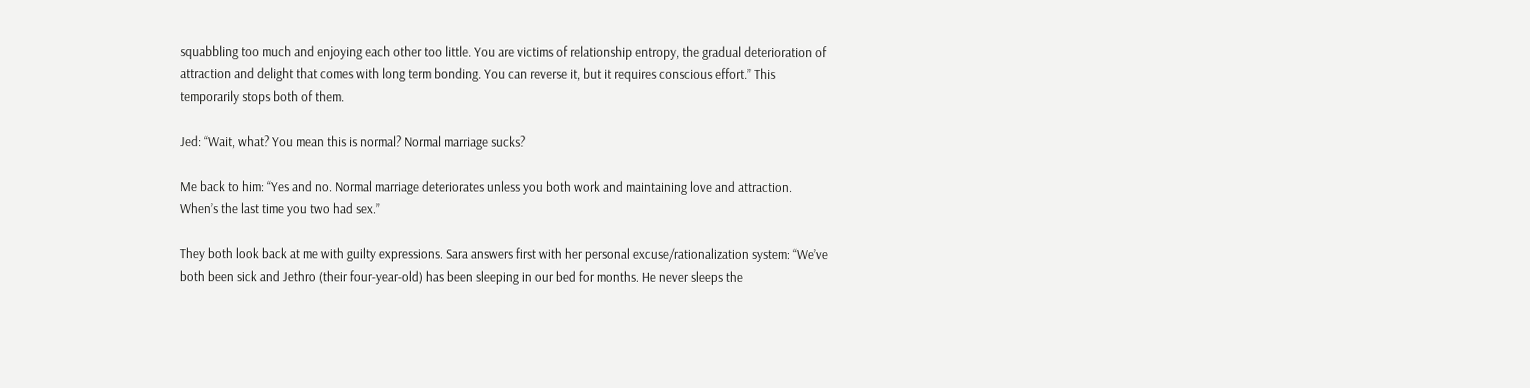squabbling too much and enjoying each other too little. You are victims of relationship entropy, the gradual deterioration of attraction and delight that comes with long term bonding. You can reverse it, but it requires conscious effort.” This temporarily stops both of them.

Jed: “Wait, what? You mean this is normal? Normal marriage sucks?

Me back to him: “Yes and no. Normal marriage deteriorates unless you both work and maintaining love and attraction. When’s the last time you two had sex.”

They both look back at me with guilty expressions. Sara answers first with her personal excuse/rationalization system: “We’ve both been sick and Jethro (their four-year-old) has been sleeping in our bed for months. He never sleeps the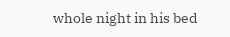whole night in his bed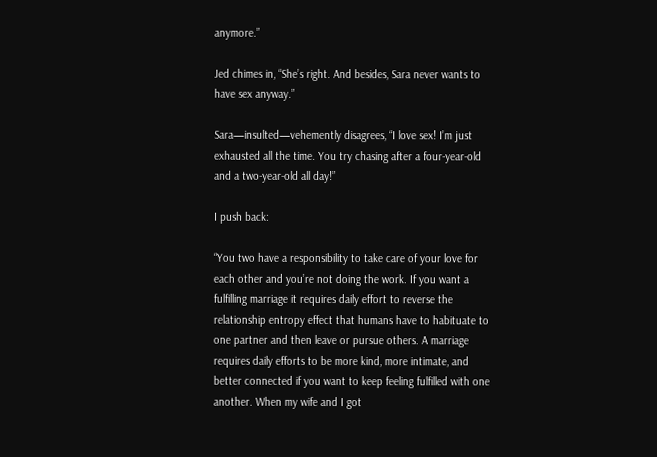anymore.”

Jed chimes in, “She’s right. And besides, Sara never wants to have sex anyway.”

Sara—insulted—vehemently disagrees, “I love sex! I’m just exhausted all the time. You try chasing after a four-year-old and a two-year-old all day!”

I push back:

“You two have a responsibility to take care of your love for each other and you’re not doing the work. If you want a fulfilling marriage it requires daily effort to reverse the relationship entropy effect that humans have to habituate to one partner and then leave or pursue others. A marriage requires daily efforts to be more kind, more intimate, and better connected if you want to keep feeling fulfilled with one another. When my wife and I got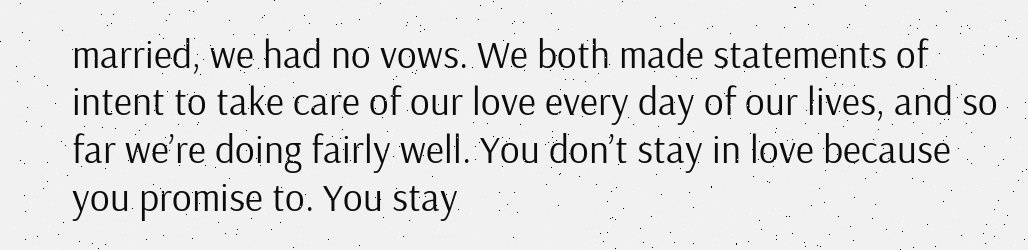married, we had no vows. We both made statements of intent to take care of our love every day of our lives, and so far we’re doing fairly well. You don’t stay in love because you promise to. You stay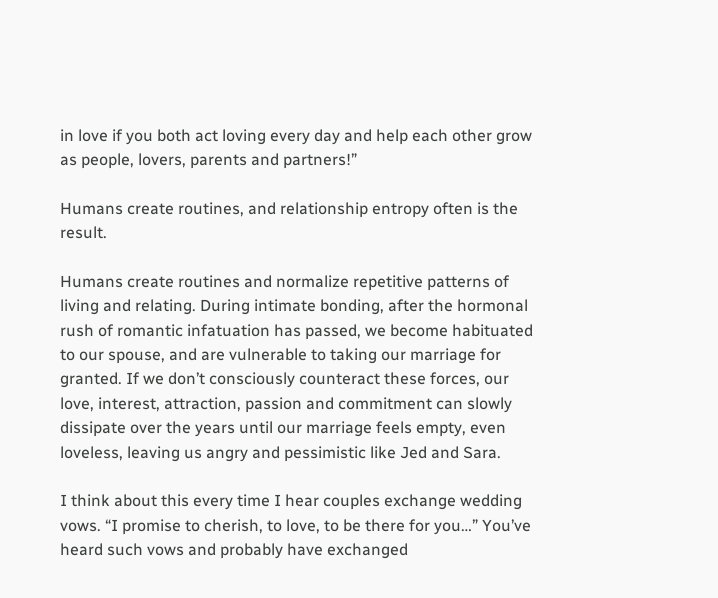in love if you both act loving every day and help each other grow as people, lovers, parents and partners!”

Humans create routines, and relationship entropy often is the result.

Humans create routines and normalize repetitive patterns of living and relating. During intimate bonding, after the hormonal rush of romantic infatuation has passed, we become habituated to our spouse, and are vulnerable to taking our marriage for granted. If we don’t consciously counteract these forces, our love, interest, attraction, passion and commitment can slowly dissipate over the years until our marriage feels empty, even loveless, leaving us angry and pessimistic like Jed and Sara.

I think about this every time I hear couples exchange wedding vows. “I promise to cherish, to love, to be there for you…” You’ve heard such vows and probably have exchanged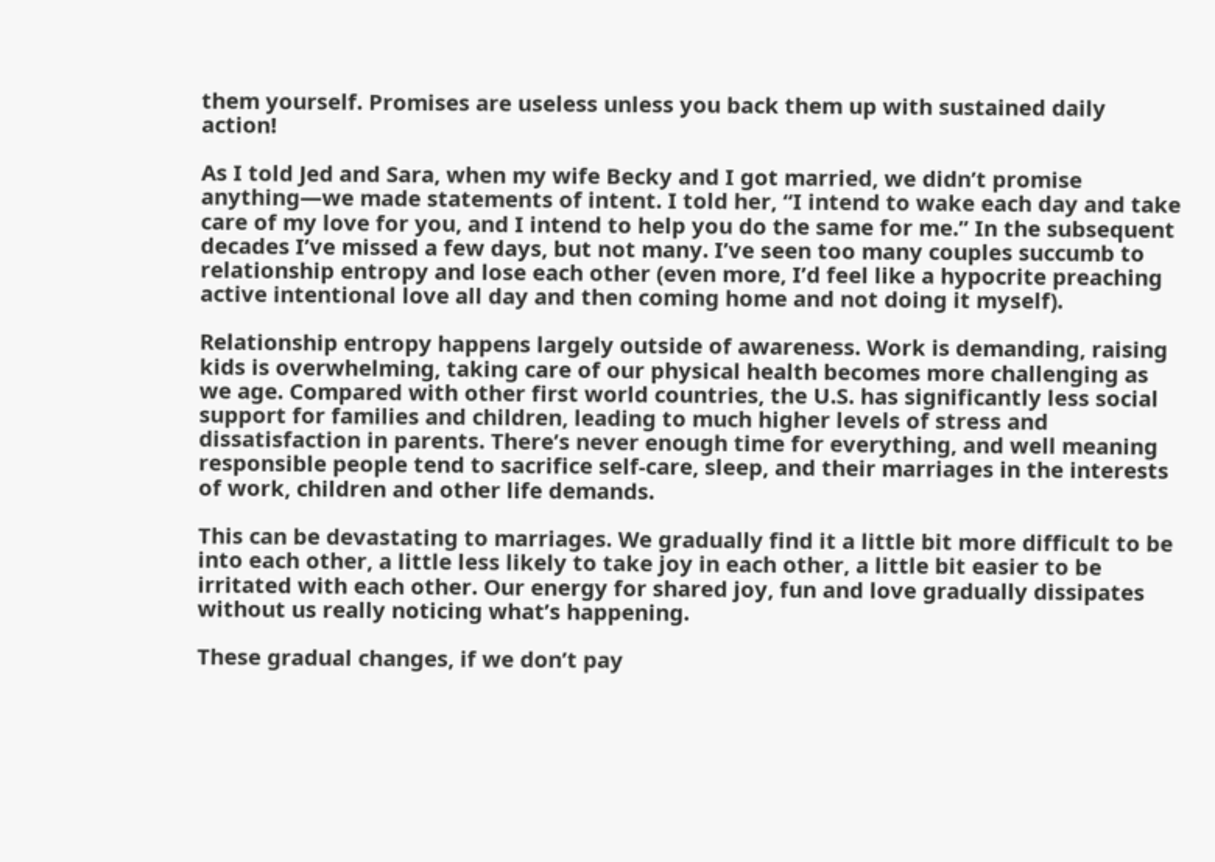them yourself. Promises are useless unless you back them up with sustained daily action!

As I told Jed and Sara, when my wife Becky and I got married, we didn’t promise anything—we made statements of intent. I told her, “I intend to wake each day and take care of my love for you, and I intend to help you do the same for me.” In the subsequent decades I’ve missed a few days, but not many. I’ve seen too many couples succumb to relationship entropy and lose each other (even more, I’d feel like a hypocrite preaching active intentional love all day and then coming home and not doing it myself).

Relationship entropy happens largely outside of awareness. Work is demanding, raising kids is overwhelming, taking care of our physical health becomes more challenging as we age. Compared with other first world countries, the U.S. has significantly less social support for families and children, leading to much higher levels of stress and dissatisfaction in parents. There’s never enough time for everything, and well meaning responsible people tend to sacrifice self-care, sleep, and their marriages in the interests of work, children and other life demands.

This can be devastating to marriages. We gradually find it a little bit more difficult to be into each other, a little less likely to take joy in each other, a little bit easier to be irritated with each other. Our energy for shared joy, fun and love gradually dissipates without us really noticing what’s happening.

These gradual changes, if we don’t pay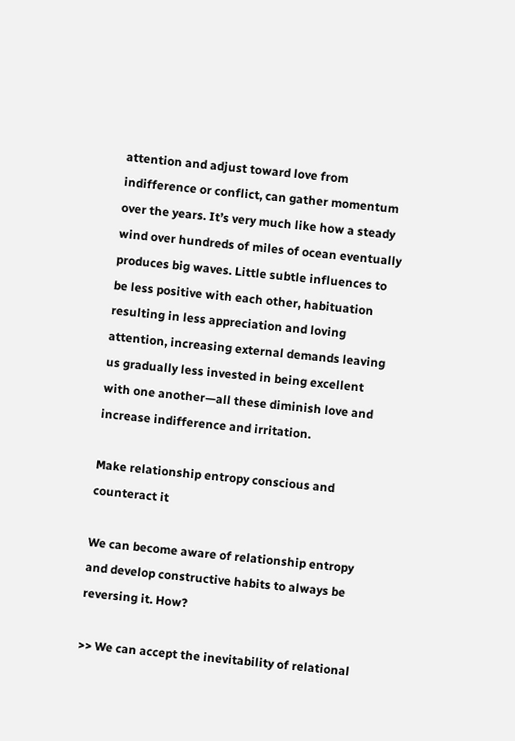attention and adjust toward love from indifference or conflict, can gather momentum over the years. It’s very much like how a steady wind over hundreds of miles of ocean eventually produces big waves. Little subtle influences to be less positive with each other, habituation resulting in less appreciation and loving attention, increasing external demands leaving us gradually less invested in being excellent with one another—all these diminish love and increase indifference and irritation.

Make relationship entropy conscious and counteract it

We can become aware of relationship entropy and develop constructive habits to always be reversing it. How?

>> We can accept the inevitability of relational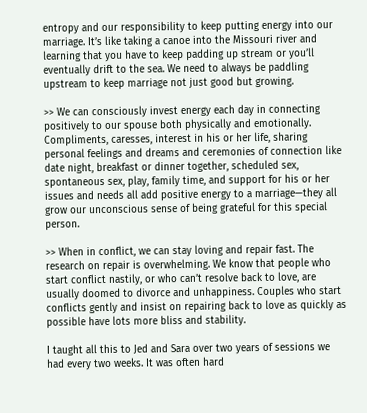entropy and our responsibility to keep putting energy into our marriage. It’s like taking a canoe into the Missouri river and learning that you have to keep padding up stream or you’ll eventually drift to the sea. We need to always be paddling upstream to keep marriage not just good but growing.

>> We can consciously invest energy each day in connecting positively to our spouse both physically and emotionally. Compliments, caresses, interest in his or her life, sharing personal feelings and dreams and ceremonies of connection like date night, breakfast or dinner together, scheduled sex, spontaneous sex, play, family time, and support for his or her issues and needs all add positive energy to a marriage—they all grow our unconscious sense of being grateful for this special person.

>> When in conflict, we can stay loving and repair fast. The research on repair is overwhelming. We know that people who start conflict nastily, or who can’t resolve back to love, are usually doomed to divorce and unhappiness. Couples who start conflicts gently and insist on repairing back to love as quickly as possible have lots more bliss and stability.

I taught all this to Jed and Sara over two years of sessions we had every two weeks. It was often hard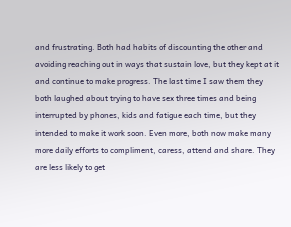and frustrating. Both had habits of discounting the other and avoiding reaching out in ways that sustain love, but they kept at it and continue to make progress. The last time I saw them they both laughed about trying to have sex three times and being interrupted by phones, kids and fatigue each time, but they intended to make it work soon. Even more, both now make many more daily efforts to compliment, caress, attend and share. They are less likely to get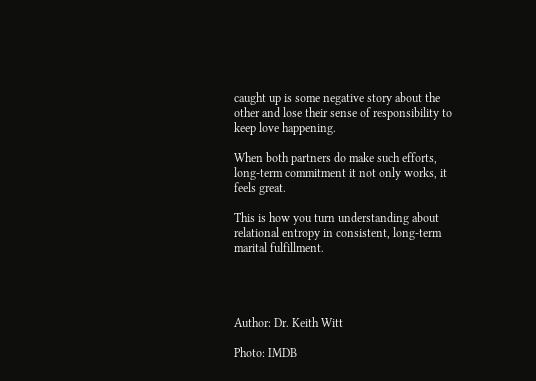caught up is some negative story about the other and lose their sense of responsibility to keep love happening.

When both partners do make such efforts, long-term commitment it not only works, it feels great.

This is how you turn understanding about relational entropy in consistent, long-term marital fulfillment.




Author: Dr. Keith Witt

Photo: IMDB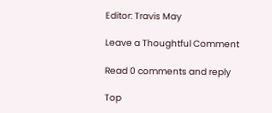Editor: Travis May

Leave a Thoughtful Comment

Read 0 comments and reply

Top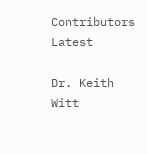Contributors Latest

Dr. Keith Witt